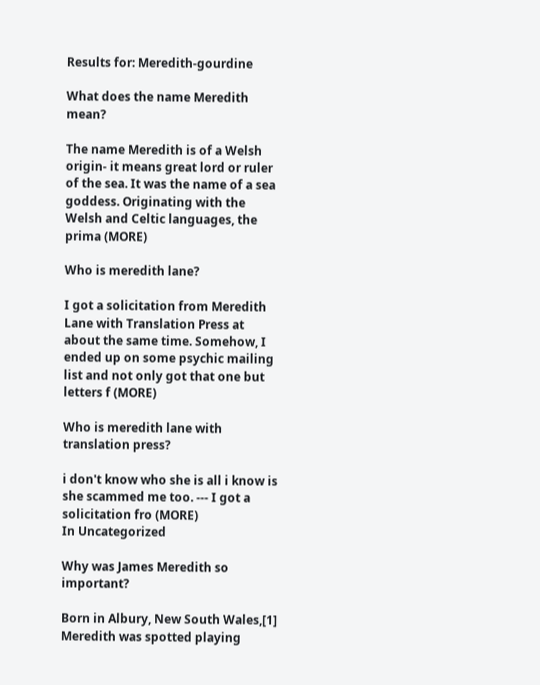Results for: Meredith-gourdine

What does the name Meredith mean?

The name Meredith is of a Welsh origin- it means great lord or ruler of the sea. It was the name of a sea goddess. Originating with the Welsh and Celtic languages, the prima (MORE)

Who is meredith lane?

I got a solicitation from Meredith Lane with Translation Press at about the same time. Somehow, I ended up on some psychic mailing list and not only got that one but letters f (MORE)

Who is meredith lane with translation press?

i don't know who she is all i know is she scammed me too. --- I got a solicitation fro (MORE)
In Uncategorized

Why was James Meredith so important?

Born in Albury, New South Wales,[1] Meredith was spotted playing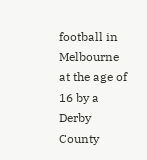football in Melbourne at the age of 16 by a Derby County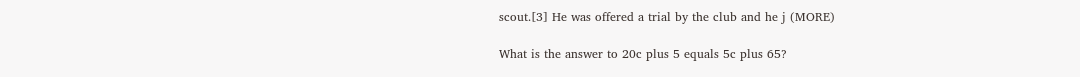scout.[3] He was offered a trial by the club and he j (MORE)

What is the answer to 20c plus 5 equals 5c plus 65?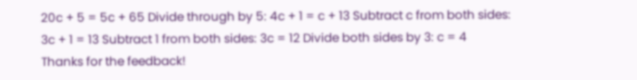20c + 5 = 5c + 65 Divide through by 5: 4c + 1 = c + 13 Subtract c from both sides: 3c + 1 = 13 Subtract 1 from both sides: 3c = 12 Divide both sides by 3: c = 4
Thanks for the feedback!